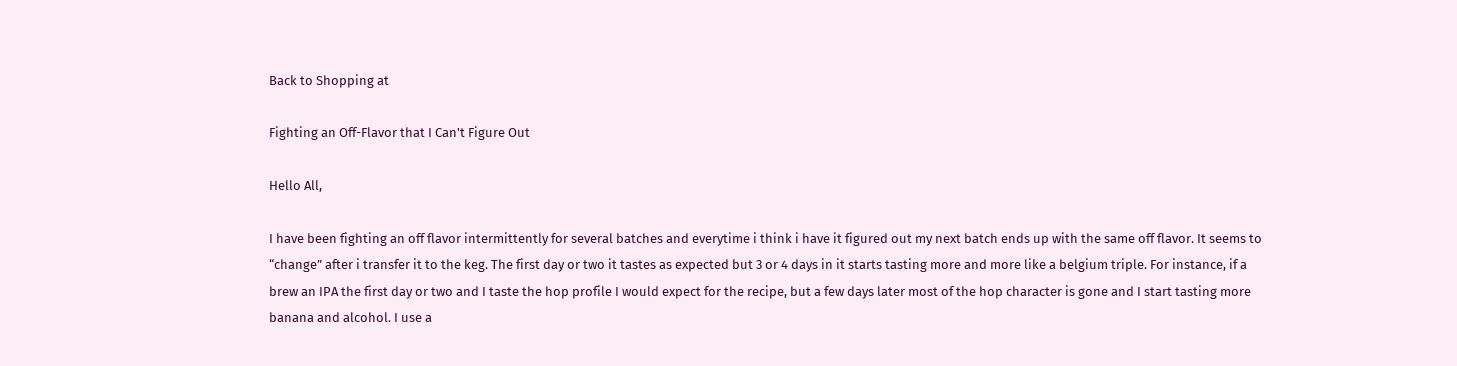Back to Shopping at

Fighting an Off-Flavor that I Can't Figure Out

Hello All,

I have been fighting an off flavor intermittently for several batches and everytime i think i have it figured out my next batch ends up with the same off flavor. It seems to “change” after i transfer it to the keg. The first day or two it tastes as expected but 3 or 4 days in it starts tasting more and more like a belgium triple. For instance, if a brew an IPA the first day or two and I taste the hop profile I would expect for the recipe, but a few days later most of the hop character is gone and I start tasting more banana and alcohol. I use a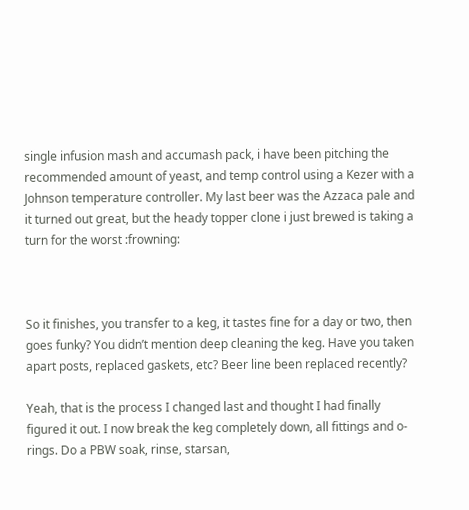single infusion mash and accumash pack, i have been pitching the recommended amount of yeast, and temp control using a Kezer with a Johnson temperature controller. My last beer was the Azzaca pale and it turned out great, but the heady topper clone i just brewed is taking a turn for the worst :frowning:



So it finishes, you transfer to a keg, it tastes fine for a day or two, then goes funky? You didn’t mention deep cleaning the keg. Have you taken apart posts, replaced gaskets, etc? Beer line been replaced recently?

Yeah, that is the process I changed last and thought I had finally figured it out. I now break the keg completely down, all fittings and o-rings. Do a PBW soak, rinse, starsan,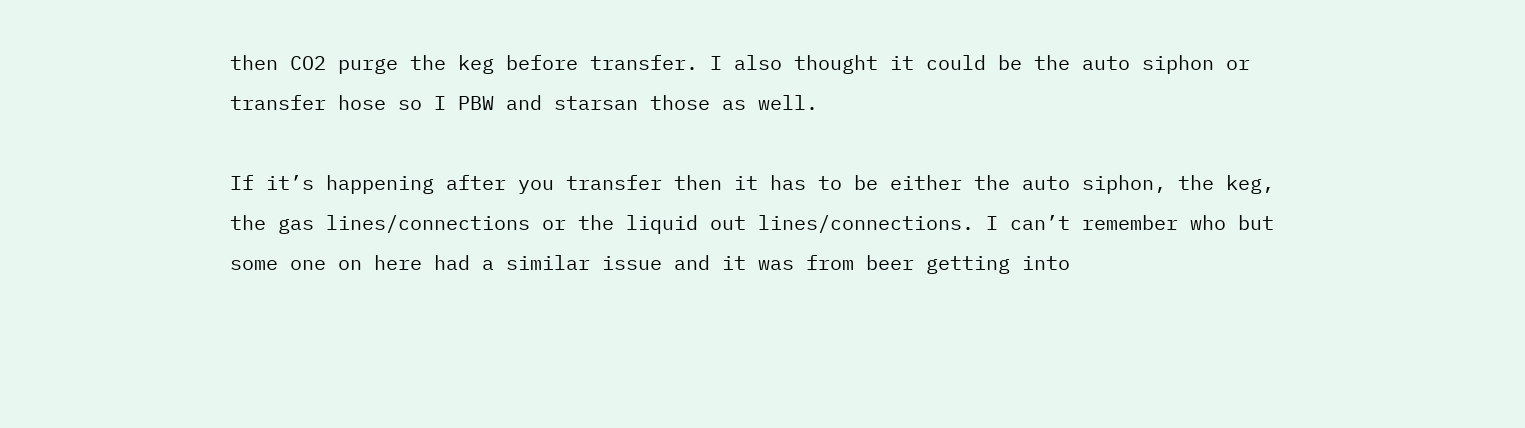then CO2 purge the keg before transfer. I also thought it could be the auto siphon or transfer hose so I PBW and starsan those as well.

If it’s happening after you transfer then it has to be either the auto siphon, the keg, the gas lines/connections or the liquid out lines/connections. I can’t remember who but some one on here had a similar issue and it was from beer getting into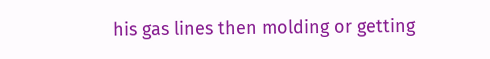his gas lines then molding or getting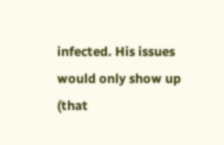infected. His issues would only show up (that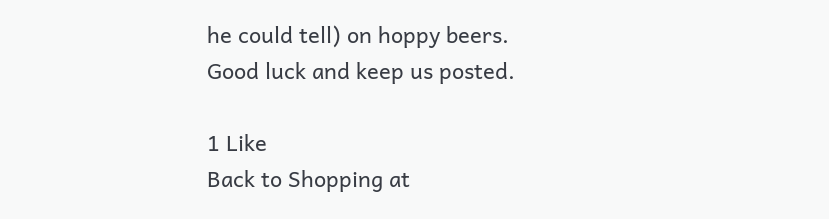he could tell) on hoppy beers. Good luck and keep us posted.

1 Like
Back to Shopping at